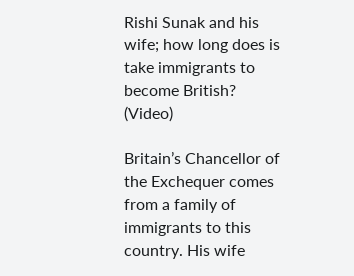Rishi Sunak and his wife; how long does is take immigrants to become British? (Video)

Britain’s Chancellor of the Exchequer comes from a family of immigrants to this country. His wife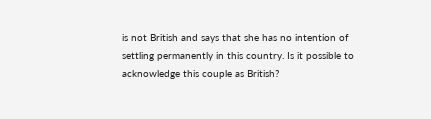is not British and says that she has no intention of settling permanently in this country. Is it possible to acknowledge this couple as British?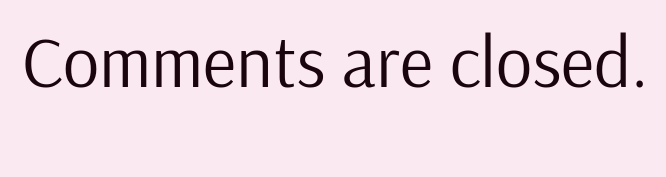Comments are closed.